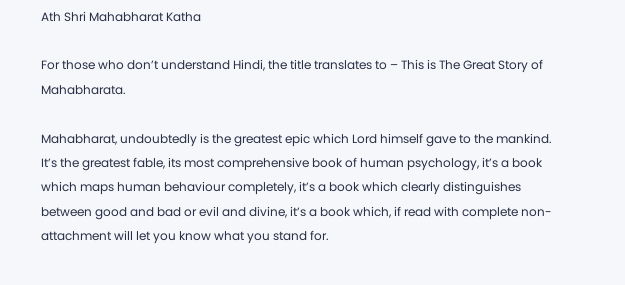Ath Shri Mahabharat Katha

For those who don’t understand Hindi, the title translates to – This is The Great Story of Mahabharata.

Mahabharat, undoubtedly is the greatest epic which Lord himself gave to the mankind. It’s the greatest fable, its most comprehensive book of human psychology, it’s a book which maps human behaviour completely, it’s a book which clearly distinguishes between good and bad or evil and divine, it’s a book which, if read with complete non-attachment will let you know what you stand for.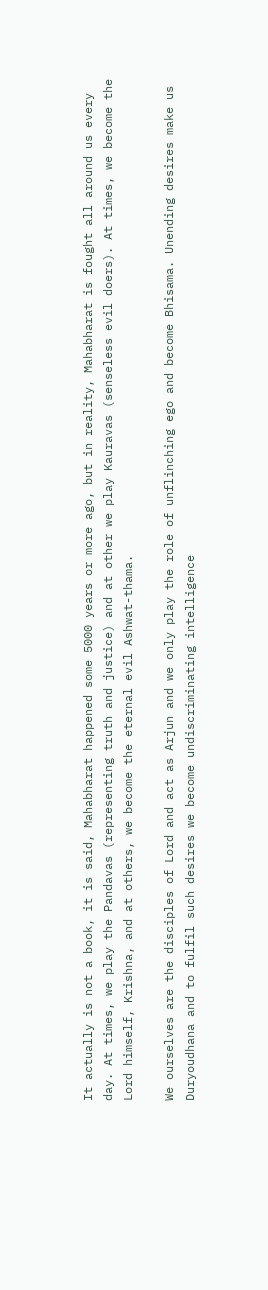It actually is not a book, it is said, Mahabharat happened some 5000 years or more ago, but in reality, Mahabharat is fought all around us every day. At times, we play the Pandavas (representing truth and justice) and at other we play Kauravas (senseless evil doers). At times, we become the Lord himself, Krishna, and at others, we become the eternal evil Ashwat-thama.

We ourselves are the disciples of Lord and act as Arjun and we only play the role of unflinching ego and become Bhisama. Unending desires make us Duryoudhana and to fulfil such desires we become undiscriminating intelligence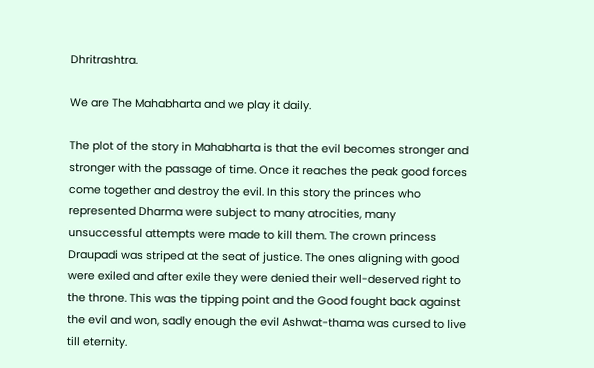Dhritrashtra.

We are The Mahabharta and we play it daily.

The plot of the story in Mahabharta is that the evil becomes stronger and stronger with the passage of time. Once it reaches the peak good forces come together and destroy the evil. In this story the princes who represented Dharma were subject to many atrocities, many unsuccessful attempts were made to kill them. The crown princess Draupadi was striped at the seat of justice. The ones aligning with good were exiled and after exile they were denied their well-deserved right to the throne. This was the tipping point and the Good fought back against the evil and won, sadly enough the evil Ashwat-thama was cursed to live till eternity.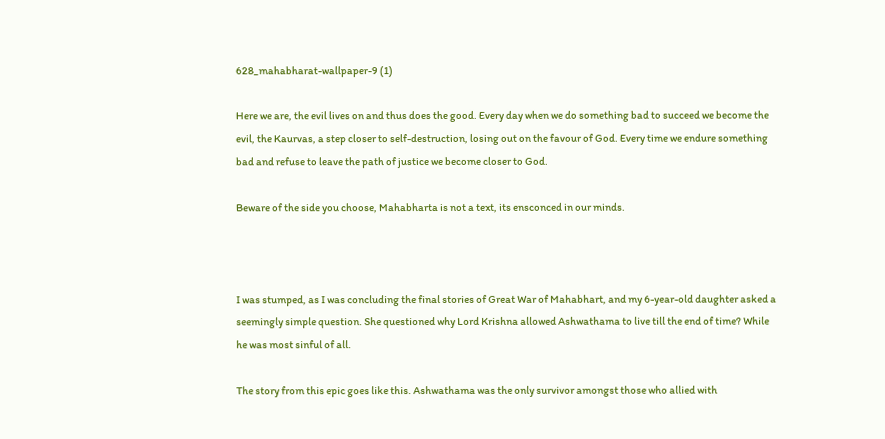628_mahabharat-wallpaper-9 (1)

Here we are, the evil lives on and thus does the good. Every day when we do something bad to succeed we become the evil, the Kaurvas, a step closer to self-destruction, losing out on the favour of God. Every time we endure something bad and refuse to leave the path of justice we become closer to God.

Beware of the side you choose, Mahabharta is not a text, its ensconced in our minds.



I was stumped, as I was concluding the final stories of Great War of Mahabhart, and my 6-year-old daughter asked a seemingly simple question. She questioned why Lord Krishna allowed Ashwathama to live till the end of time? While he was most sinful of all.

The story from this epic goes like this. Ashwathama was the only survivor amongst those who allied with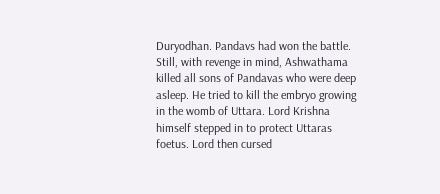Duryodhan. Pandavs had won the battle. Still, with revenge in mind, Ashwathama killed all sons of Pandavas who were deep asleep. He tried to kill the embryo growing in the womb of Uttara. Lord Krishna himself stepped in to protect Uttaras foetus. Lord then cursed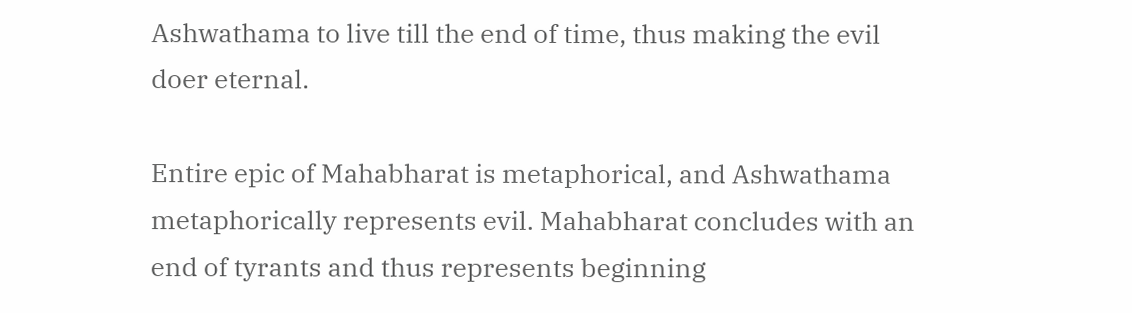Ashwathama to live till the end of time, thus making the evil doer eternal.

Entire epic of Mahabharat is metaphorical, and Ashwathama metaphorically represents evil. Mahabharat concludes with an end of tyrants and thus represents beginning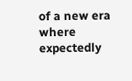of a new era where expectedly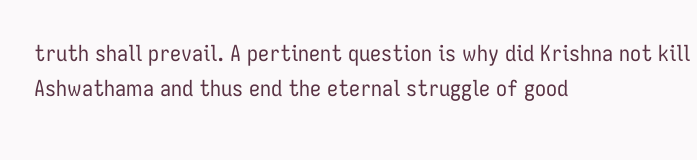truth shall prevail. A pertinent question is why did Krishna not kill Ashwathama and thus end the eternal struggle of good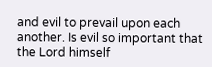and evil to prevail upon each another. Is evil so important that the Lord himself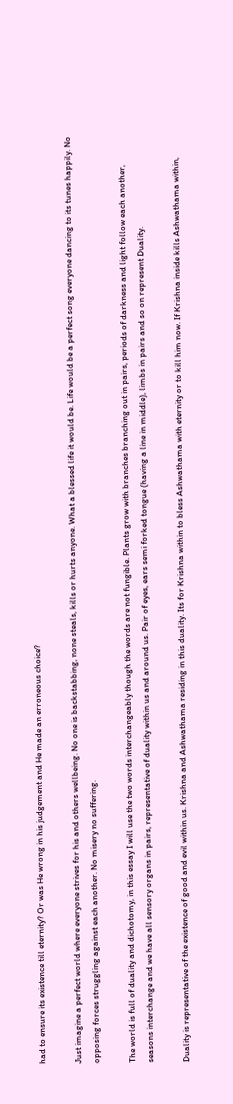had to ensure its existence till eternity? Or was He wrong in his judgement and He made an erroneous choice?

Just imagine a perfect world where everyone strives for his and others wellbeing. No one is backstabbing, none steals, kills or hurts anyone. What a blessed life it would be. Life would be a perfect song everyone dancing to its tunes happily. No opposing forces struggling against each another. No misery no suffering.

The world is full of duality and dichotomy, in this essay I will use the two words interchangeably though the words are not fungible. Plants grow with branches branching out in pairs, periods of darkness and light follow each another, seasons interchange and we have all sensory organs in pairs, representative of duality within us and around us. Pair of eyes, ears semi forked tongue (having a line in middle), limbs in pairs and so on represent Duality.

Duality is representative of the existence of good and evil within us. Krishna and Ashwathama residing in this duality. Its for Krishna within to bless Ashwathama with eternity or to kill him now. If Krishna inside kills Ashwathama within,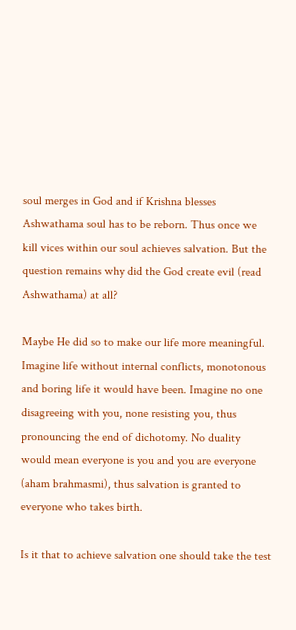soul merges in God and if Krishna blesses Ashwathama soul has to be reborn. Thus once we kill vices within our soul achieves salvation. But the question remains why did the God create evil (read Ashwathama) at all?

Maybe He did so to make our life more meaningful. Imagine life without internal conflicts, monotonous and boring life it would have been. Imagine no one disagreeing with you, none resisting you, thus pronouncing the end of dichotomy. No duality would mean everyone is you and you are everyone (aham brahmasmi), thus salvation is granted to everyone who takes birth.

Is it that to achieve salvation one should take the test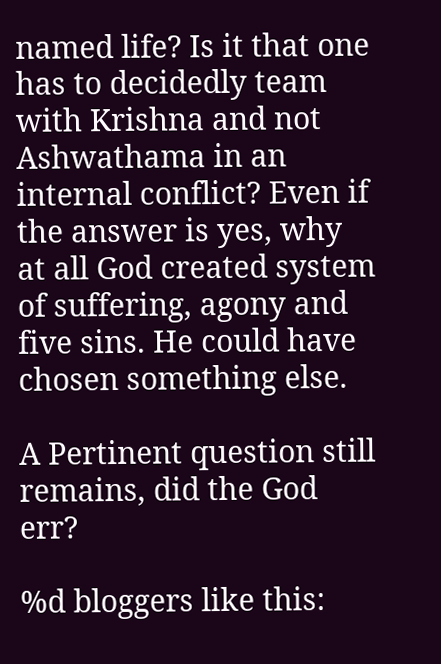named life? Is it that one has to decidedly team with Krishna and not Ashwathama in an internal conflict? Even if the answer is yes, why at all God created system of suffering, agony and five sins. He could have chosen something else.

A Pertinent question still remains, did the God err?

%d bloggers like this: